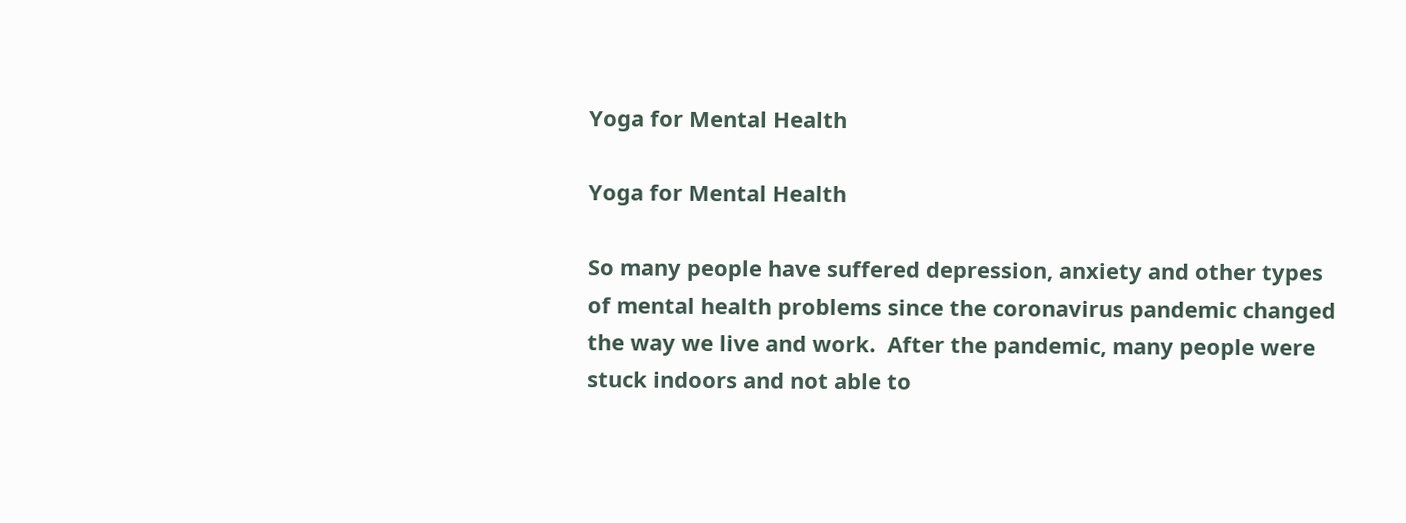Yoga for Mental Health

Yoga for Mental Health

So many people have suffered depression, anxiety and other types of mental health problems since the coronavirus pandemic changed the way we live and work.  After the pandemic, many people were stuck indoors and not able to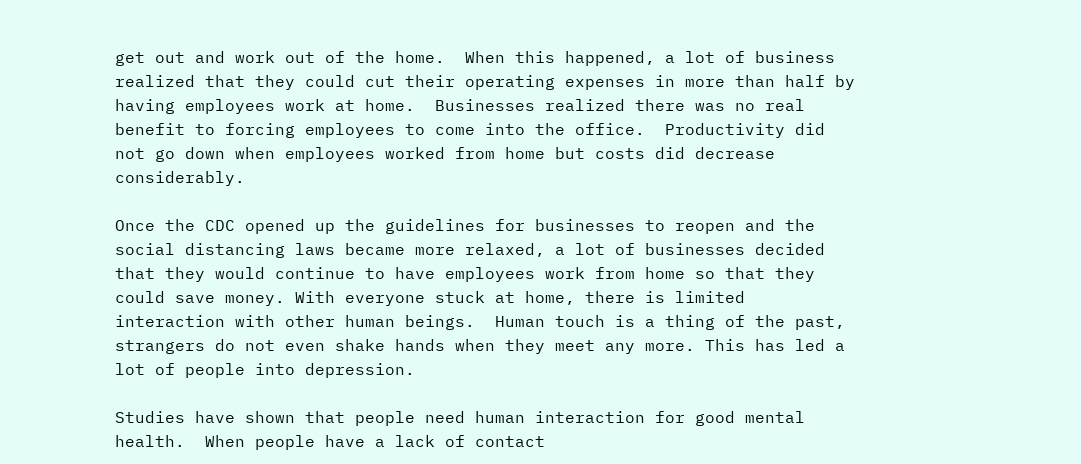get out and work out of the home.  When this happened, a lot of business realized that they could cut their operating expenses in more than half by having employees work at home.  Businesses realized there was no real benefit to forcing employees to come into the office.  Productivity did not go down when employees worked from home but costs did decrease considerably.

Once the CDC opened up the guidelines for businesses to reopen and the social distancing laws became more relaxed, a lot of businesses decided that they would continue to have employees work from home so that they could save money. With everyone stuck at home, there is limited interaction with other human beings.  Human touch is a thing of the past, strangers do not even shake hands when they meet any more. This has led a lot of people into depression.

Studies have shown that people need human interaction for good mental health.  When people have a lack of contact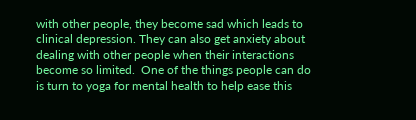with other people, they become sad which leads to clinical depression. They can also get anxiety about dealing with other people when their interactions become so limited.  One of the things people can do is turn to yoga for mental health to help ease this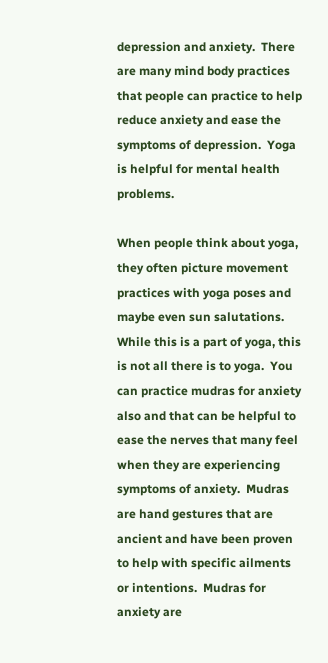depression and anxiety.  There are many mind body practices that people can practice to help reduce anxiety and ease the symptoms of depression.  Yoga is helpful for mental health problems.

When people think about yoga, they often picture movement practices with yoga poses and maybe even sun salutations.  While this is a part of yoga, this is not all there is to yoga.  You can practice mudras for anxiety also and that can be helpful to ease the nerves that many feel when they are experiencing symptoms of anxiety.  Mudras are hand gestures that are ancient and have been proven to help with specific ailments or intentions.  Mudras for anxiety are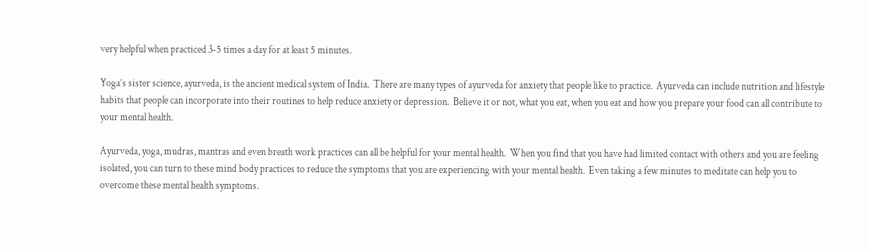very helpful when practiced 3-5 times a day for at least 5 minutes.

Yoga’s sister science, ayurveda, is the ancient medical system of India.  There are many types of ayurveda for anxiety that people like to practice.  Ayurveda can include nutrition and lifestyle habits that people can incorporate into their routines to help reduce anxiety or depression.  Believe it or not, what you eat, when you eat and how you prepare your food can all contribute to your mental health.

Ayurveda, yoga, mudras, mantras and even breath work practices can all be helpful for your mental health.  When you find that you have had limited contact with others and you are feeling isolated, you can turn to these mind body practices to reduce the symptoms that you are experiencing with your mental health.  Even taking a few minutes to meditate can help you to overcome these mental health symptoms.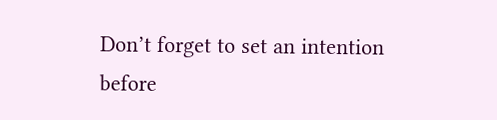Don’t forget to set an intention before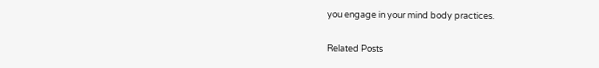you engage in your mind body practices.

Related Posts